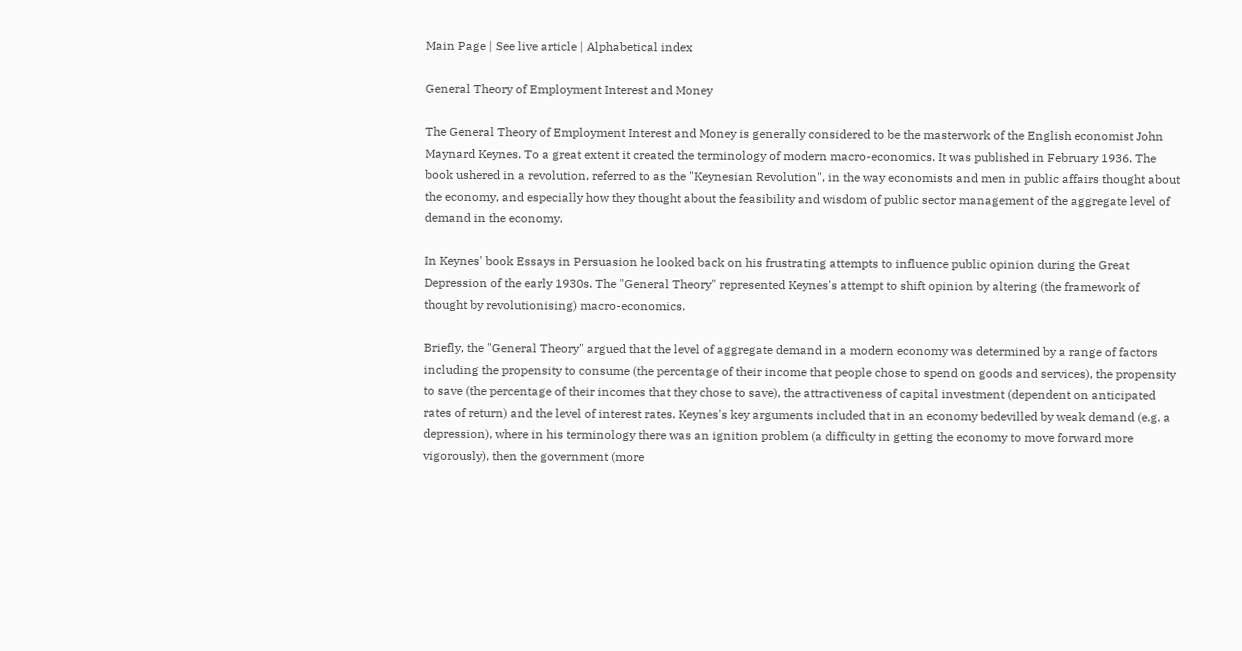Main Page | See live article | Alphabetical index

General Theory of Employment Interest and Money

The General Theory of Employment Interest and Money is generally considered to be the masterwork of the English economist John Maynard Keynes. To a great extent it created the terminology of modern macro-economics. It was published in February 1936. The book ushered in a revolution, referred to as the "Keynesian Revolution", in the way economists and men in public affairs thought about the economy, and especially how they thought about the feasibility and wisdom of public sector management of the aggregate level of demand in the economy.

In Keynes' book Essays in Persuasion he looked back on his frustrating attempts to influence public opinion during the Great Depression of the early 1930s. The "General Theory" represented Keynes's attempt to shift opinion by altering (the framework of thought by revolutionising) macro-economics.

Briefly, the "General Theory" argued that the level of aggregate demand in a modern economy was determined by a range of factors including the propensity to consume (the percentage of their income that people chose to spend on goods and services), the propensity to save (the percentage of their incomes that they chose to save), the attractiveness of capital investment (dependent on anticipated rates of return) and the level of interest rates. Keynes's key arguments included that in an economy bedevilled by weak demand (e.g. a depression), where in his terminology there was an ignition problem (a difficulty in getting the economy to move forward more vigorously), then the government (more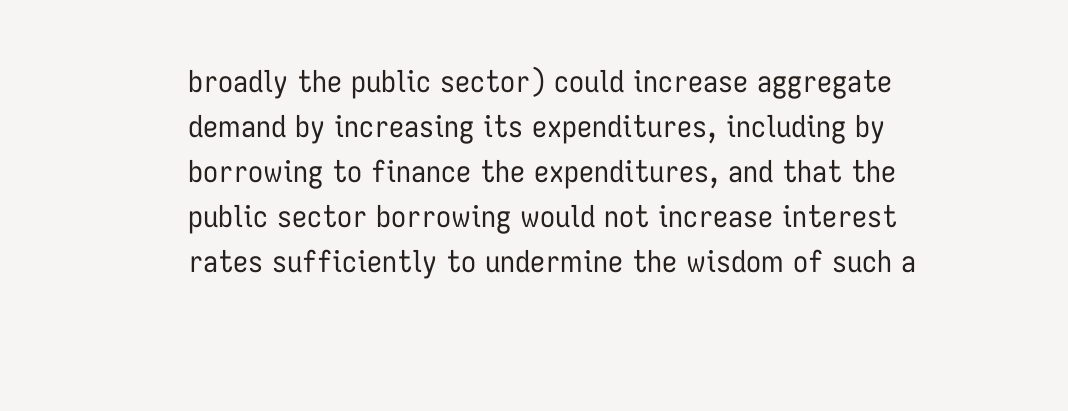broadly the public sector) could increase aggregate demand by increasing its expenditures, including by borrowing to finance the expenditures, and that the public sector borrowing would not increase interest rates sufficiently to undermine the wisdom of such a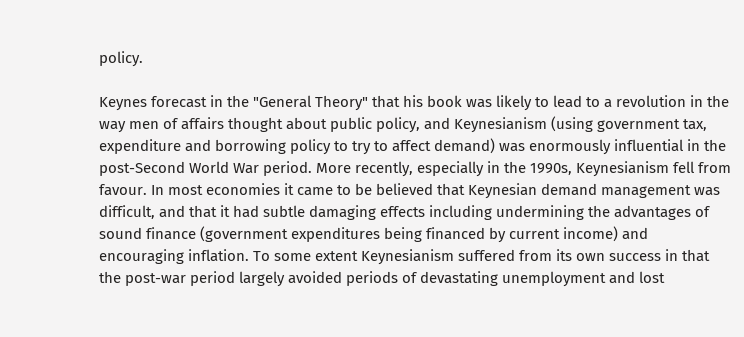policy.

Keynes forecast in the "General Theory" that his book was likely to lead to a revolution in the way men of affairs thought about public policy, and Keynesianism (using government tax, expenditure and borrowing policy to try to affect demand) was enormously influential in the post-Second World War period. More recently, especially in the 1990s, Keynesianism fell from favour. In most economies it came to be believed that Keynesian demand management was difficult, and that it had subtle damaging effects including undermining the advantages of sound finance (government expenditures being financed by current income) and encouraging inflation. To some extent Keynesianism suffered from its own success in that the post-war period largely avoided periods of devastating unemployment and lost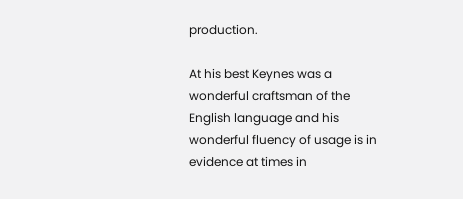production.

At his best Keynes was a wonderful craftsman of the English language and his wonderful fluency of usage is in evidence at times in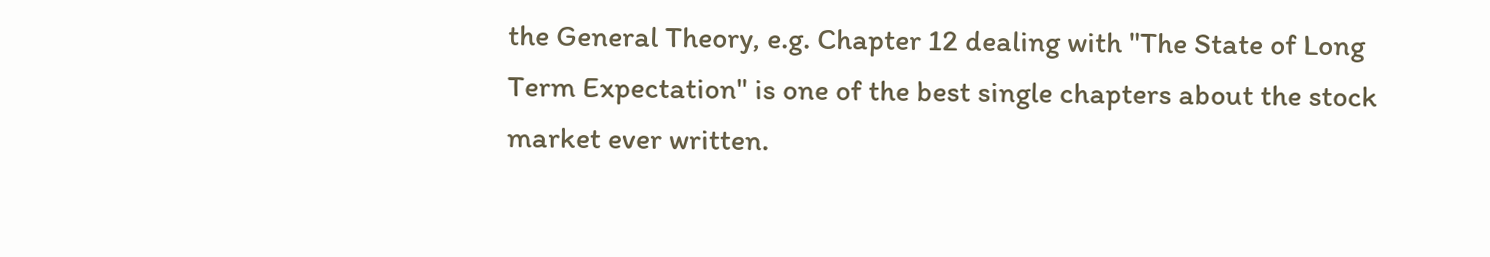the General Theory, e.g. Chapter 12 dealing with "The State of Long Term Expectation" is one of the best single chapters about the stock market ever written.